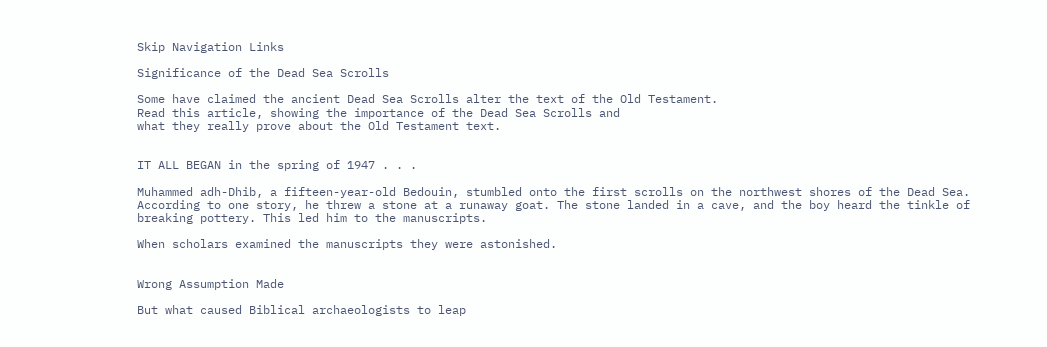Skip Navigation Links

Significance of the Dead Sea Scrolls

Some have claimed the ancient Dead Sea Scrolls alter the text of the Old Testament.
Read this article, showing the importance of the Dead Sea Scrolls and
what they really prove about the Old Testament text.


IT ALL BEGAN in the spring of 1947 . . .

Muhammed adh-Dhib, a fifteen-year-old Bedouin, stumbled onto the first scrolls on the northwest shores of the Dead Sea. According to one story, he threw a stone at a runaway goat. The stone landed in a cave, and the boy heard the tinkle of breaking pottery. This led him to the manuscripts.

When scholars examined the manuscripts they were astonished.


Wrong Assumption Made

But what caused Biblical archaeologists to leap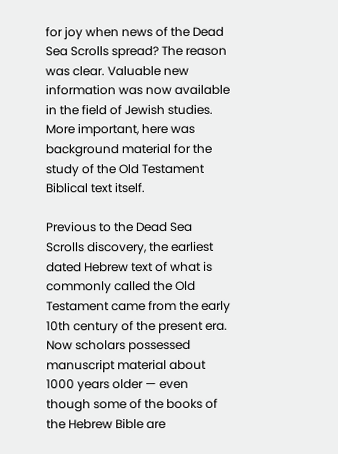for joy when news of the Dead Sea Scrolls spread? The reason was clear. Valuable new information was now available in the field of Jewish studies. More important, here was background material for the study of the Old Testament Biblical text itself.

Previous to the Dead Sea Scrolls discovery, the earliest dated Hebrew text of what is commonly called the Old Testament came from the early 10th century of the present era. Now scholars possessed manuscript material about 1000 years older — even though some of the books of the Hebrew Bible are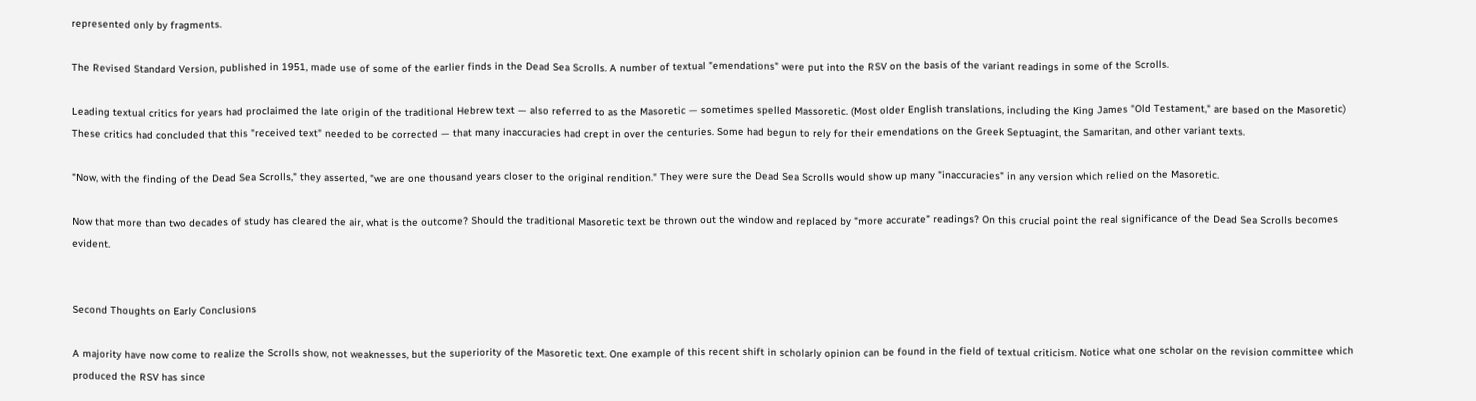represented only by fragments.

The Revised Standard Version, published in 1951, made use of some of the earlier finds in the Dead Sea Scrolls. A number of textual "emendations" were put into the RSV on the basis of the variant readings in some of the Scrolls.

Leading textual critics for years had proclaimed the late origin of the traditional Hebrew text — also referred to as the Masoretic — sometimes spelled Massoretic. (Most older English translations, including the King James "Old Testament," are based on the Masoretic) These critics had concluded that this "received text" needed to be corrected — that many inaccuracies had crept in over the centuries. Some had begun to rely for their emendations on the Greek Septuagint, the Samaritan, and other variant texts.

"Now, with the finding of the Dead Sea Scrolls," they asserted, "we are one thousand years closer to the original rendition." They were sure the Dead Sea Scrolls would show up many "inaccuracies" in any version which relied on the Masoretic.

Now that more than two decades of study has cleared the air, what is the outcome? Should the traditional Masoretic text be thrown out the window and replaced by "more accurate" readings? On this crucial point the real significance of the Dead Sea Scrolls becomes evident.


Second Thoughts on Early Conclusions

A majority have now come to realize the Scrolls show, not weaknesses, but the superiority of the Masoretic text. One example of this recent shift in scholarly opinion can be found in the field of textual criticism. Notice what one scholar on the revision committee which produced the RSV has since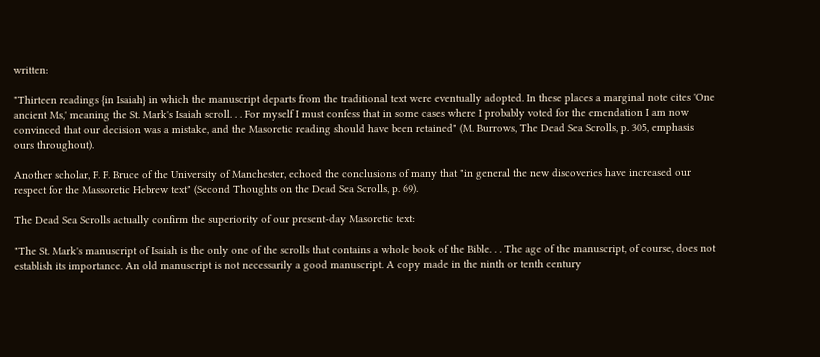written:

"Thirteen readings {in Isaiah} in which the manuscript departs from the traditional text were eventually adopted. In these places a marginal note cites 'One ancient Ms,' meaning the St. Mark's Isaiah scroll. . . For myself I must confess that in some cases where I probably voted for the emendation I am now convinced that our decision was a mistake, and the Masoretic reading should have been retained" (M. Burrows, The Dead Sea Scrolls, p. 305, emphasis ours throughout).

Another scholar, F. F. Bruce of the University of Manchester, echoed the conclusions of many that "in general the new discoveries have increased our respect for the Massoretic Hebrew text" (Second Thoughts on the Dead Sea Scrolls, p. 69).

The Dead Sea Scrolls actually confirm the superiority of our present-day Masoretic text:

"The St. Mark's manuscript of Isaiah is the only one of the scrolls that contains a whole book of the Bible. . . The age of the manuscript, of course, does not establish its importance. An old manuscript is not necessarily a good manuscript. A copy made in the ninth or tenth century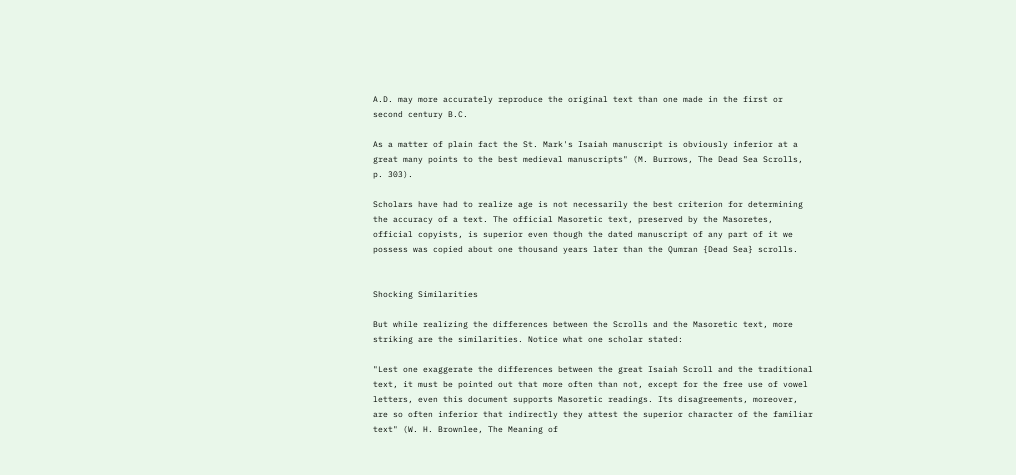A.D. may more accurately reproduce the original text than one made in the first or second century B.C.

As a matter of plain fact the St. Mark's Isaiah manuscript is obviously inferior at a great many points to the best medieval manuscripts" (M. Burrows, The Dead Sea Scrolls, p. 303).

Scholars have had to realize age is not necessarily the best criterion for determining the accuracy of a text. The official Masoretic text, preserved by the Masoretes, official copyists, is superior even though the dated manuscript of any part of it we possess was copied about one thousand years later than the Qumran {Dead Sea} scrolls.


Shocking Similarities

But while realizing the differences between the Scrolls and the Masoretic text, more striking are the similarities. Notice what one scholar stated:

"Lest one exaggerate the differences between the great Isaiah Scroll and the traditional text, it must be pointed out that more often than not, except for the free use of vowel letters, even this document supports Masoretic readings. Its disagreements, moreover, are so often inferior that indirectly they attest the superior character of the familiar text" (W. H. Brownlee, The Meaning of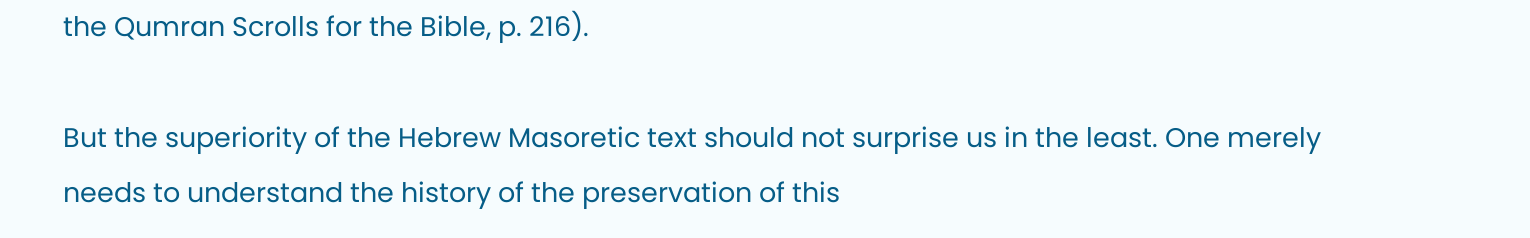the Qumran Scrolls for the Bible, p. 216).

But the superiority of the Hebrew Masoretic text should not surprise us in the least. One merely needs to understand the history of the preservation of this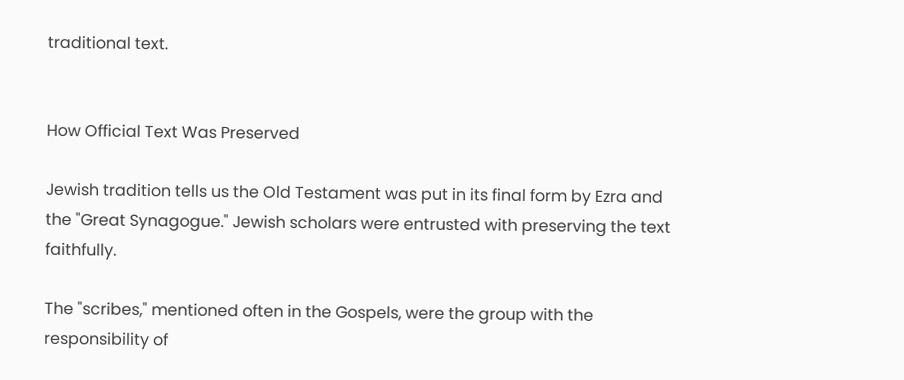traditional text.


How Official Text Was Preserved

Jewish tradition tells us the Old Testament was put in its final form by Ezra and the "Great Synagogue." Jewish scholars were entrusted with preserving the text faithfully.

The "scribes," mentioned often in the Gospels, were the group with the responsibility of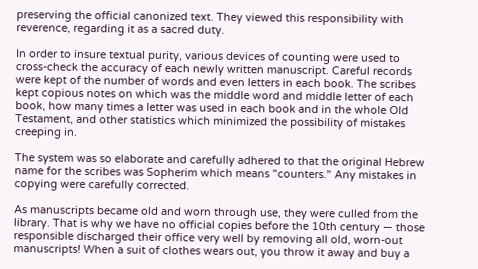preserving the official canonized text. They viewed this responsibility with reverence, regarding it as a sacred duty.

In order to insure textual purity, various devices of counting were used to cross-check the accuracy of each newly written manuscript. Careful records were kept of the number of words and even letters in each book. The scribes kept copious notes on which was the middle word and middle letter of each book, how many times a letter was used in each book and in the whole Old Testament, and other statistics which minimized the possibility of mistakes creeping in.

The system was so elaborate and carefully adhered to that the original Hebrew name for the scribes was Sopherim which means "counters." Any mistakes in copying were carefully corrected.

As manuscripts became old and worn through use, they were culled from the library. That is why we have no official copies before the 10th century — those responsible discharged their office very well by removing all old, worn-out manuscripts! When a suit of clothes wears out, you throw it away and buy a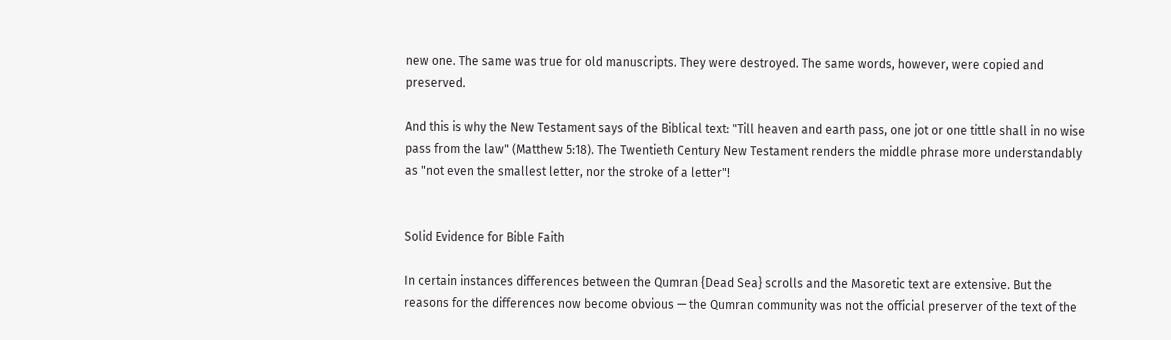new one. The same was true for old manuscripts. They were destroyed. The same words, however, were copied and preserved.

And this is why the New Testament says of the Biblical text: "Till heaven and earth pass, one jot or one tittle shall in no wise pass from the law" (Matthew 5:18). The Twentieth Century New Testament renders the middle phrase more understandably as "not even the smallest letter, nor the stroke of a letter"!


Solid Evidence for Bible Faith

In certain instances differences between the Qumran {Dead Sea} scrolls and the Masoretic text are extensive. But the reasons for the differences now become obvious — the Qumran community was not the official preserver of the text of the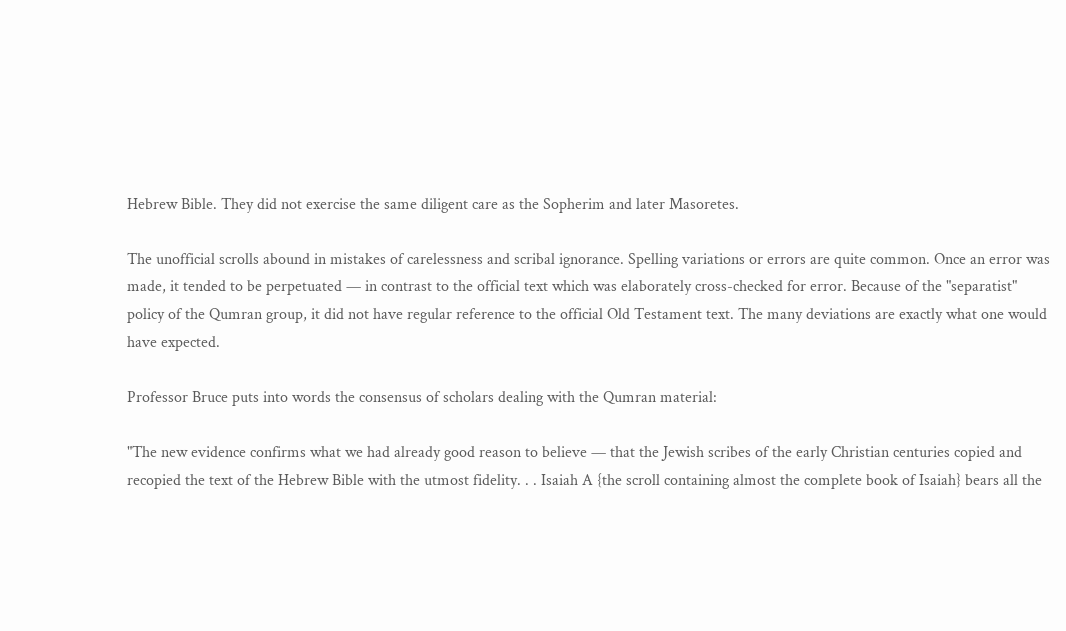Hebrew Bible. They did not exercise the same diligent care as the Sopherim and later Masoretes.

The unofficial scrolls abound in mistakes of carelessness and scribal ignorance. Spelling variations or errors are quite common. Once an error was made, it tended to be perpetuated — in contrast to the official text which was elaborately cross-checked for error. Because of the "separatist" policy of the Qumran group, it did not have regular reference to the official Old Testament text. The many deviations are exactly what one would have expected.

Professor Bruce puts into words the consensus of scholars dealing with the Qumran material:

"The new evidence confirms what we had already good reason to believe — that the Jewish scribes of the early Christian centuries copied and recopied the text of the Hebrew Bible with the utmost fidelity. . . Isaiah A {the scroll containing almost the complete book of Isaiah} bears all the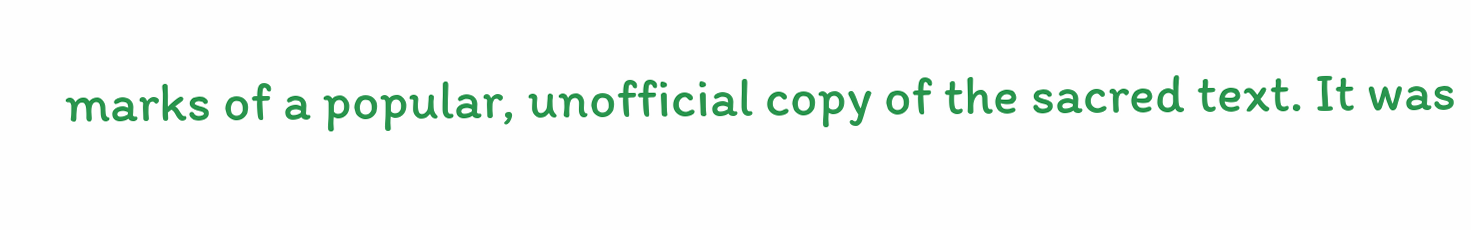marks of a popular, unofficial copy of the sacred text. It was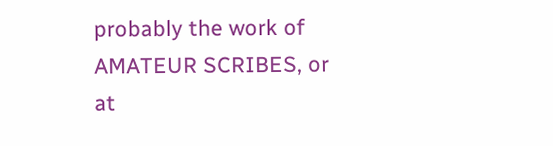probably the work of AMATEUR SCRIBES, or at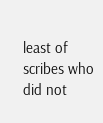least of scribes who did not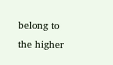belong to the higher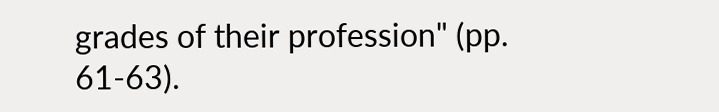grades of their profession" (pp. 61-63).